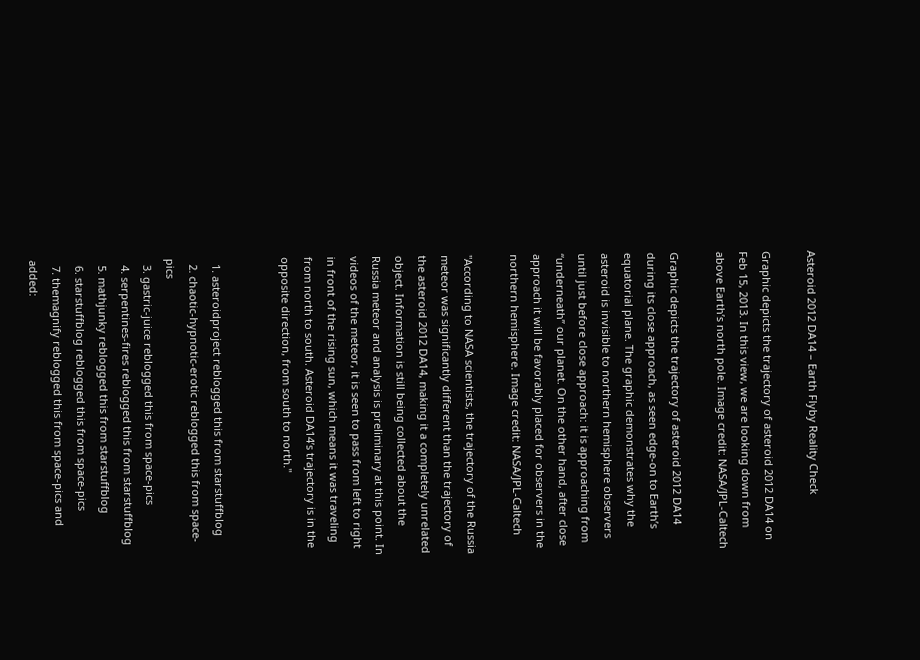Asteroid 2012 DA14 – Earth Flyby Reality Check

Graphic depicts the trajectory of asteroid 2012 DA14 on Feb 15, 2013. In this view, we are looking down from above Earth’s north pole. Image credit: NASA/JPL-Caltech

Graphic depicts the trajectory of asteroid 2012 DA14 during its close approach, as seen edge-on to Earth’s equatorial plane. The graphic demonstrates why the asteroid is invisible to northern hemisphere observers until just before close approach: it is approaching from “underneath” our planet. On the other hand, after close approach it will be favorably placed for observers in the northern hemisphere. Image credit: NASA/JPL-Caltech

"According to NASA scientists, the trajectory of the Russia meteor was significantly different than the trajectory of the asteroid 2012 DA14, making it a completely unrelated object. Information is still being collected about the Russia meteor and analysis is preliminary at this point. In videos of the meteor, it is seen to pass from left to right in front of the rising sun, which means it was traveling from north to south. Asteroid DA14’s trajectory is in the opposite direction, from south to north."


  1. asteroidproject reblogged this from starstuffblog
  2. chaotic-hypnotic-erotic reblogged this from space-pics
  3. gastric-juice reblogged this from space-pics
  4. serpentines-fires reblogged this from starstuffblog
  5. mathjunky reblogged this from starstuffblog
  6. starstuffblog reblogged this from space-pics
  7. themagnify reblogged this from space-pics and added: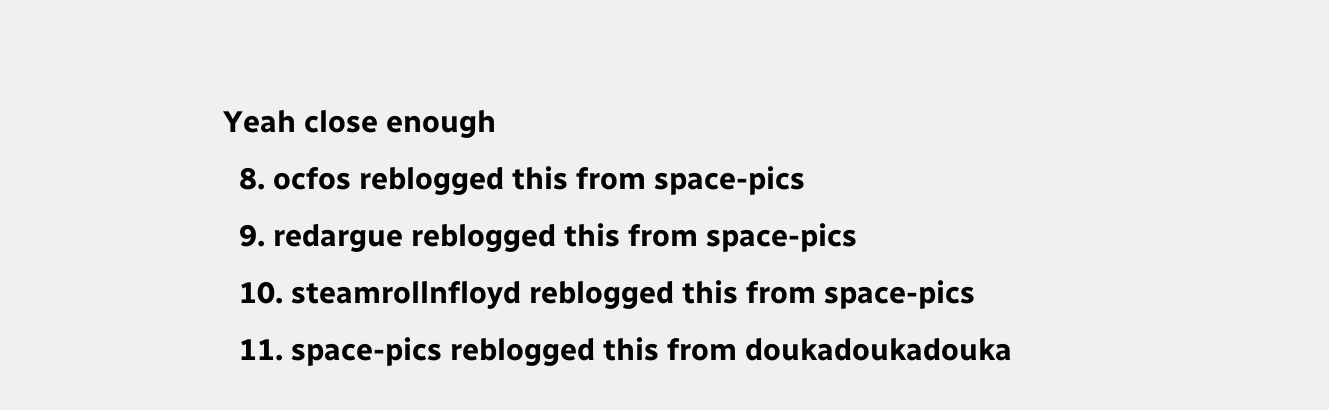Yeah close enough
  8. ocfos reblogged this from space-pics
  9. redargue reblogged this from space-pics
  10. steamrollnfloyd reblogged this from space-pics
  11. space-pics reblogged this from doukadoukadouka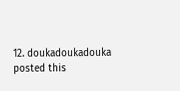12. doukadoukadouka posted this